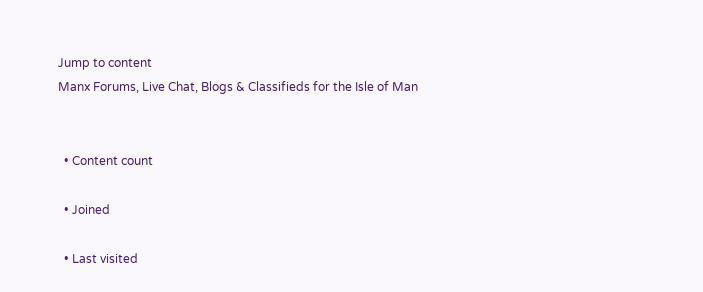Jump to content
Manx Forums, Live Chat, Blogs & Classifieds for the Isle of Man


  • Content count

  • Joined

  • Last visited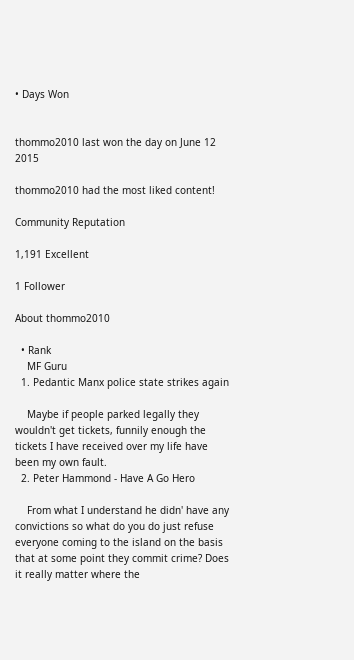• Days Won


thommo2010 last won the day on June 12 2015

thommo2010 had the most liked content!

Community Reputation

1,191 Excellent

1 Follower

About thommo2010

  • Rank
    MF Guru
  1. Pedantic Manx police state strikes again

    Maybe if people parked legally they wouldn't get tickets, funnily enough the tickets I have received over my life have been my own fault.
  2. Peter Hammond - Have A Go Hero

    From what I understand he didn' have any convictions so what do you do just refuse everyone coming to the island on the basis that at some point they commit crime? Does it really matter where the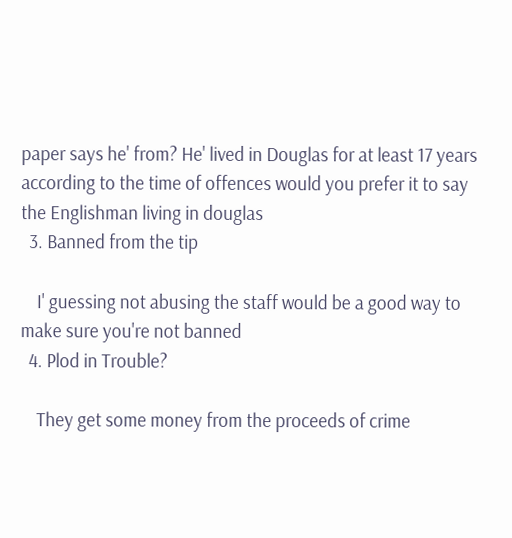paper says he' from? He' lived in Douglas for at least 17 years according to the time of offences would you prefer it to say the Englishman living in douglas
  3. Banned from the tip

    I' guessing not abusing the staff would be a good way to make sure you're not banned
  4. Plod in Trouble?

    They get some money from the proceeds of crime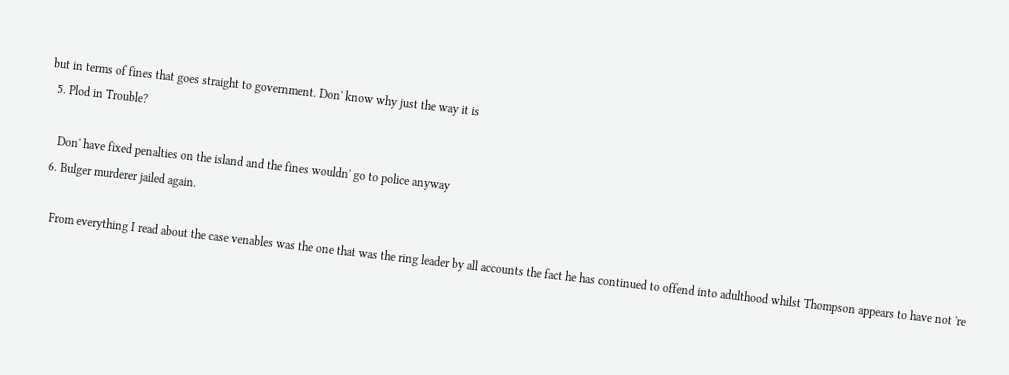but in terms of fines that goes straight to government. Don' know why just the way it is
  5. Plod in Trouble?

    Don' have fixed penalties on the island and the fines wouldn' go to police anyway
  6. Bulger murderer jailed again.

    From everything I read about the case venables was the one that was the ring leader by all accounts the fact he has continued to offend into adulthood whilst Thompson appears to have not 're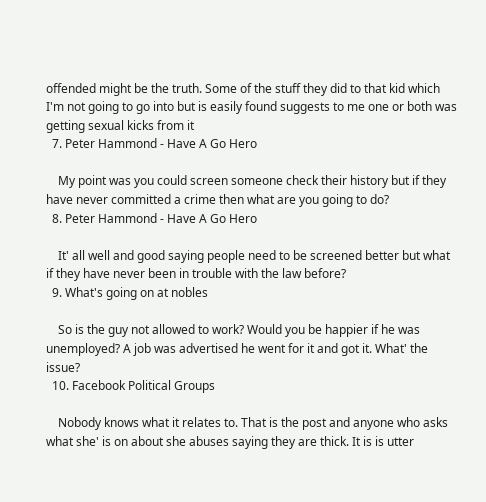offended might be the truth. Some of the stuff they did to that kid which I'm not going to go into but is easily found suggests to me one or both was getting sexual kicks from it
  7. Peter Hammond - Have A Go Hero

    My point was you could screen someone check their history but if they have never committed a crime then what are you going to do?
  8. Peter Hammond - Have A Go Hero

    It' all well and good saying people need to be screened better but what if they have never been in trouble with the law before?
  9. What's going on at nobles

    So is the guy not allowed to work? Would you be happier if he was unemployed? A job was advertised he went for it and got it. What' the issue?
  10. Facebook Political Groups

    Nobody knows what it relates to. That is the post and anyone who asks what she' is on about she abuses saying they are thick. It is is utter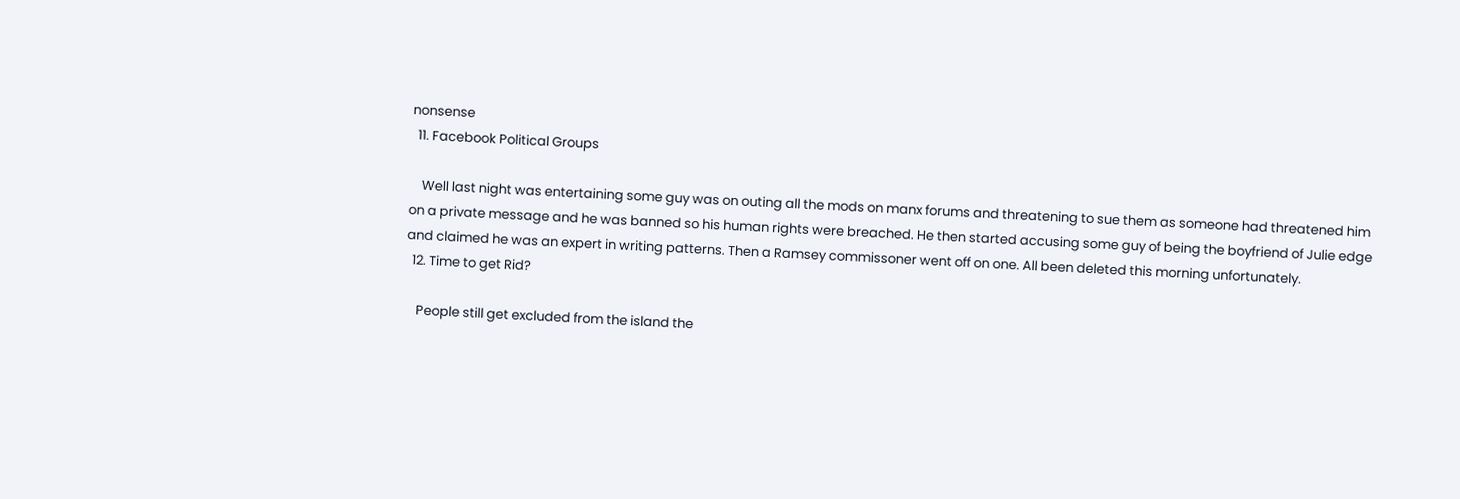nonsense
  11. Facebook Political Groups

    Well last night was entertaining some guy was on outing all the mods on manx forums and threatening to sue them as someone had threatened him on a private message and he was banned so his human rights were breached. He then started accusing some guy of being the boyfriend of Julie edge and claimed he was an expert in writing patterns. Then a Ramsey commissoner went off on one. All been deleted this morning unfortunately.
  12. Time to get Rid?

    People still get excluded from the island the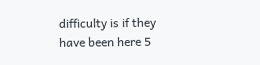difficulty is if they have been here 5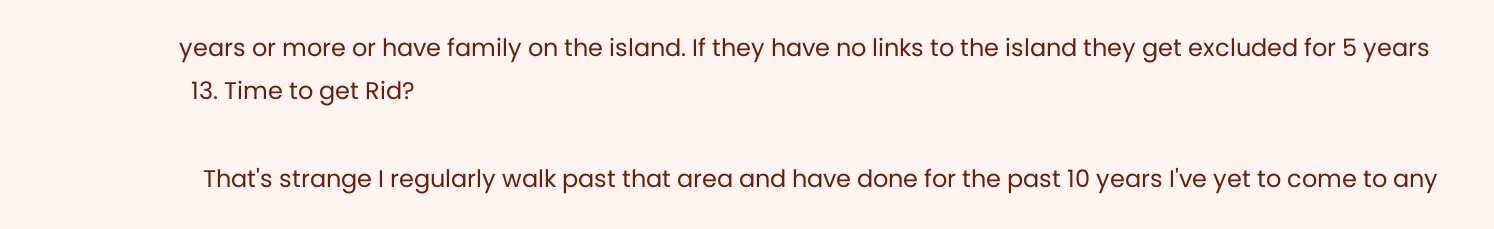years or more or have family on the island. If they have no links to the island they get excluded for 5 years
  13. Time to get Rid?

    That's strange I regularly walk past that area and have done for the past 10 years I've yet to come to any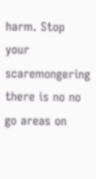harm. Stop your scaremongering there is no no go areas on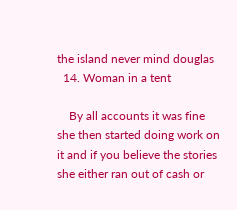the island never mind douglas
  14. Woman in a tent

    By all accounts it was fine she then started doing work on it and if you believe the stories she either ran out of cash or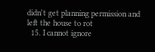didn't get planning permission and left the house to rot
  15. I cannot ignore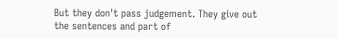But they don't pass judgement. They give out the sentences and part of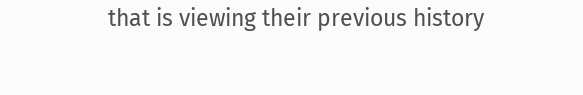that is viewing their previous history